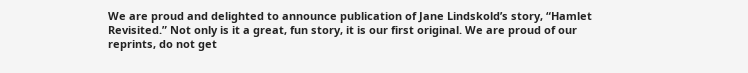We are proud and delighted to announce publication of Jane Lindskold’s story, “Hamlet Revisited.” Not only is it a great, fun story, it is our first original. We are proud of our reprints, do not get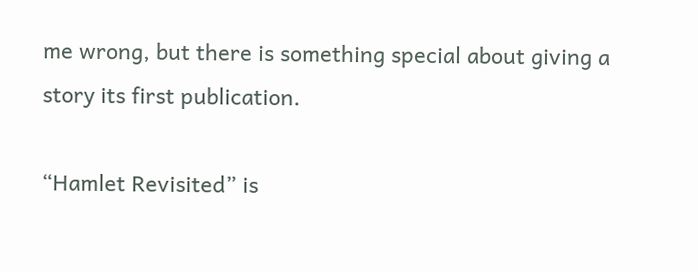me wrong, but there is something special about giving a story its first publication.

“Hamlet Revisited” is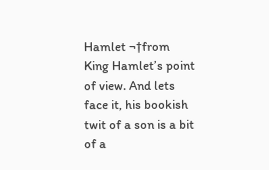Hamlet ¬†from King Hamlet’s point of view. And lets face it, his bookish twit of a son is a bit of a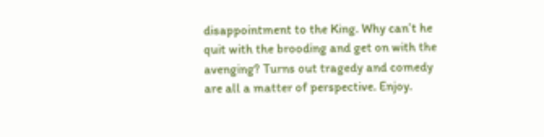disappointment to the King. Why can’t he quit with the brooding and get on with the avenging? Turns out tragedy and comedy are all a matter of perspective. Enjoy.